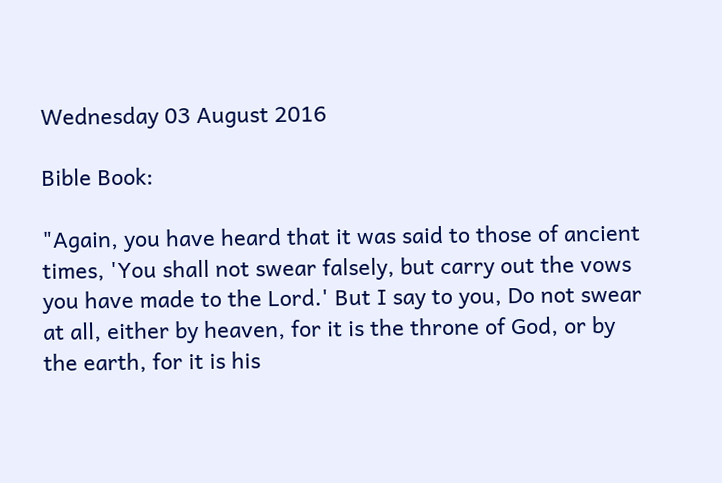Wednesday 03 August 2016

Bible Book:

"Again, you have heard that it was said to those of ancient times, 'You shall not swear falsely, but carry out the vows you have made to the Lord.' But I say to you, Do not swear at all, either by heaven, for it is the throne of God, or by the earth, for it is his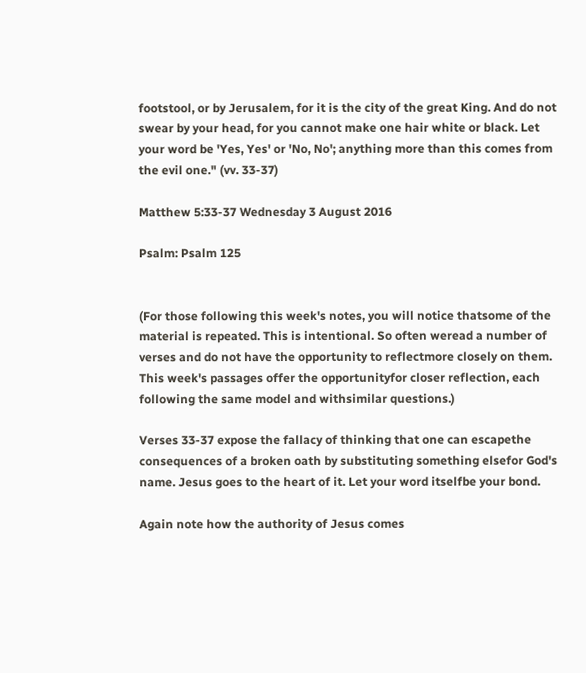footstool, or by Jerusalem, for it is the city of the great King. And do not swear by your head, for you cannot make one hair white or black. Let your word be 'Yes, Yes' or 'No, No'; anything more than this comes from the evil one." (vv. 33-37)

Matthew 5:33-37 Wednesday 3 August 2016

Psalm: Psalm 125


(For those following this week's notes, you will notice thatsome of the material is repeated. This is intentional. So often weread a number of verses and do not have the opportunity to reflectmore closely on them. This week's passages offer the opportunityfor closer reflection, each following the same model and withsimilar questions.)

Verses 33-37 expose the fallacy of thinking that one can escapethe consequences of a broken oath by substituting something elsefor God's name. Jesus goes to the heart of it. Let your word itselfbe your bond.

Again note how the authority of Jesus comes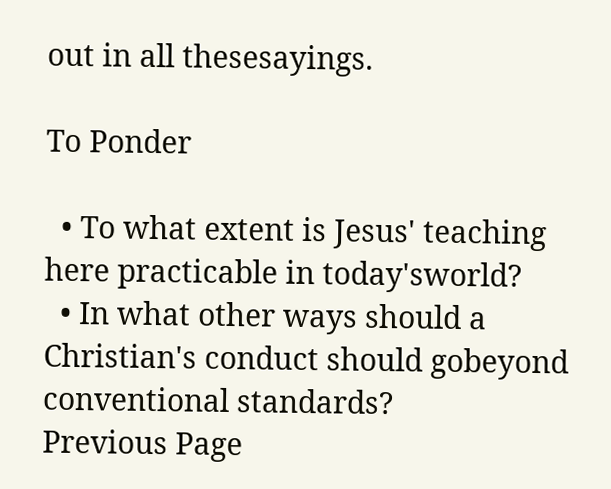out in all thesesayings.

To Ponder

  • To what extent is Jesus' teaching here practicable in today'sworld?
  • In what other ways should a Christian's conduct should gobeyond conventional standards?
Previous Page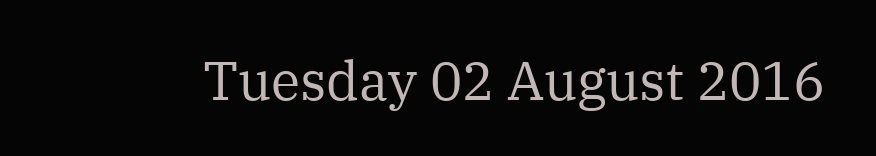Tuesday 02 August 2016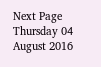Next Page Thursday 04 August 2016